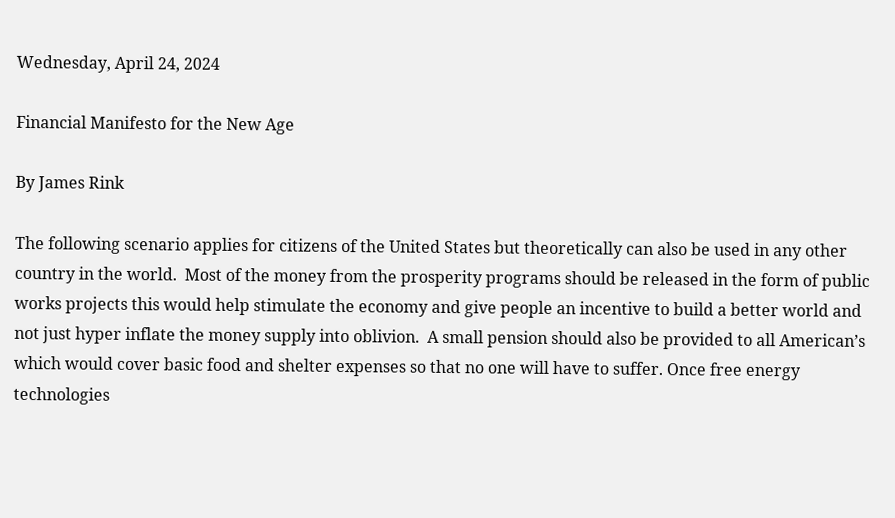Wednesday, April 24, 2024

Financial Manifesto for the New Age

By James Rink

The following scenario applies for citizens of the United States but theoretically can also be used in any other country in the world.  Most of the money from the prosperity programs should be released in the form of public works projects this would help stimulate the economy and give people an incentive to build a better world and not just hyper inflate the money supply into oblivion.  A small pension should also be provided to all American’s which would cover basic food and shelter expenses so that no one will have to suffer. Once free energy technologies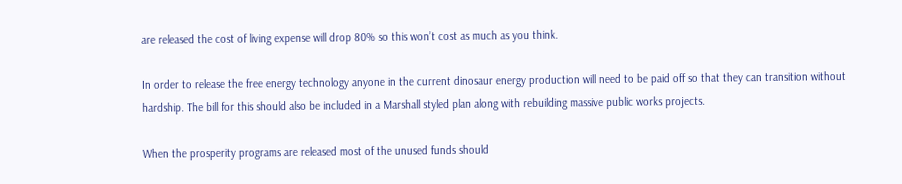are released the cost of living expense will drop 80% so this won’t cost as much as you think.

In order to release the free energy technology anyone in the current dinosaur energy production will need to be paid off so that they can transition without hardship. The bill for this should also be included in a Marshall styled plan along with rebuilding massive public works projects.

When the prosperity programs are released most of the unused funds should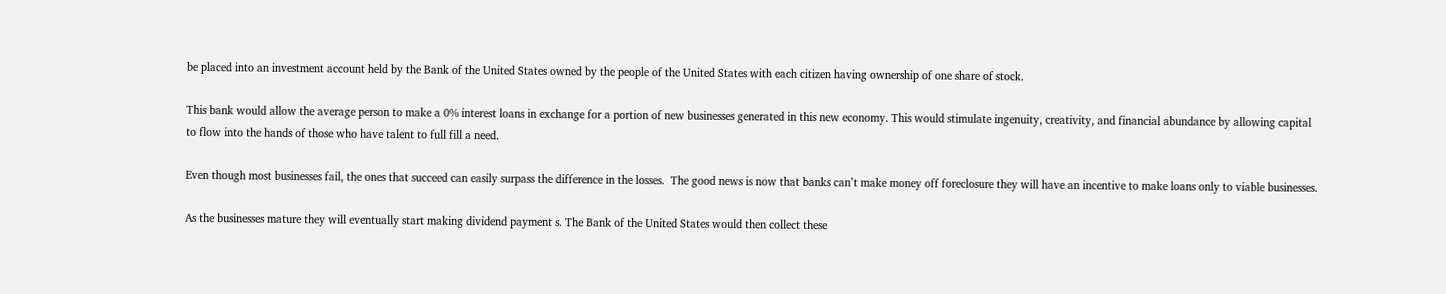be placed into an investment account held by the Bank of the United States owned by the people of the United States with each citizen having ownership of one share of stock.

This bank would allow the average person to make a 0% interest loans in exchange for a portion of new businesses generated in this new economy. This would stimulate ingenuity, creativity, and financial abundance by allowing capital to flow into the hands of those who have talent to full fill a need.

Even though most businesses fail, the ones that succeed can easily surpass the difference in the losses.  The good news is now that banks can’t make money off foreclosure they will have an incentive to make loans only to viable businesses.

As the businesses mature they will eventually start making dividend payment s. The Bank of the United States would then collect these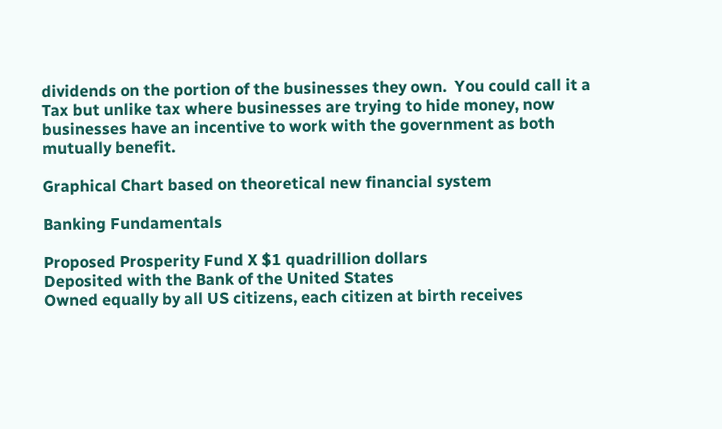dividends on the portion of the businesses they own.  You could call it a Tax but unlike tax where businesses are trying to hide money, now businesses have an incentive to work with the government as both mutually benefit.

Graphical Chart based on theoretical new financial system

Banking Fundamentals

Proposed Prosperity Fund X $1 quadrillion dollars
Deposited with the Bank of the United States
Owned equally by all US citizens, each citizen at birth receives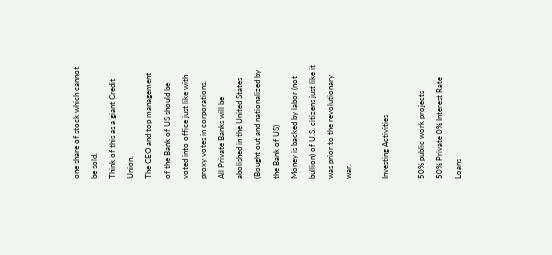one share of stock which cannot be sold.
Think of this as a giant Credit Union.
The CEO and top management of the Bank of US should be voted into office just like with proxy votes in corporations.
All Private Banks will be abolished in the United States (Bought out and nationalized by the Bank of US)
Money is backed by labor (not bullion) of U.S. citizens just like it was prior to the revolutionary war.

Investing Activities

50% public work projects
50% Private 0% Interest Rate Loans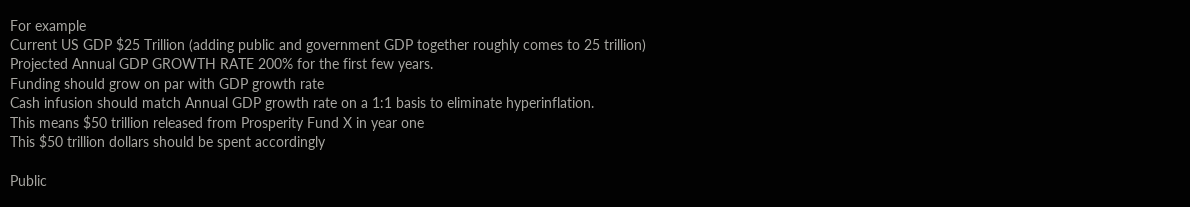For example
Current US GDP $25 Trillion (adding public and government GDP together roughly comes to 25 trillion)
Projected Annual GDP GROWTH RATE 200% for the first few years.
Funding should grow on par with GDP growth rate
Cash infusion should match Annual GDP growth rate on a 1:1 basis to eliminate hyperinflation.
This means $50 trillion released from Prosperity Fund X in year one
This $50 trillion dollars should be spent accordingly

Public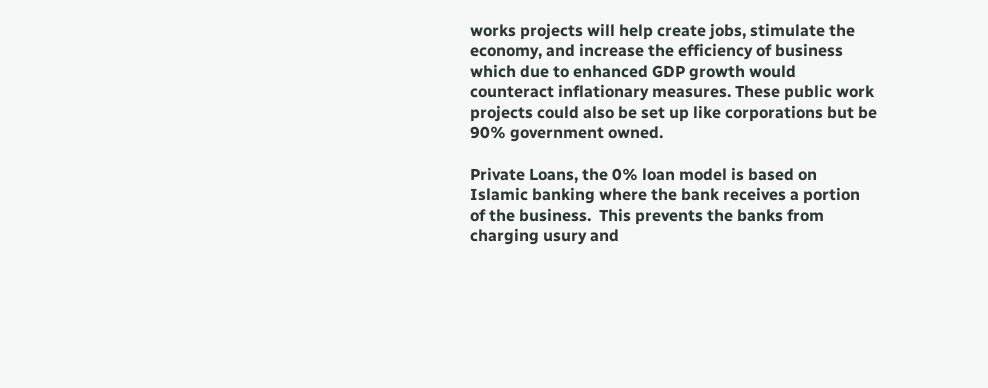works projects will help create jobs, stimulate the economy, and increase the efficiency of business which due to enhanced GDP growth would counteract inflationary measures. These public work projects could also be set up like corporations but be 90% government owned.

Private Loans, the 0% loan model is based on Islamic banking where the bank receives a portion of the business.  This prevents the banks from charging usury and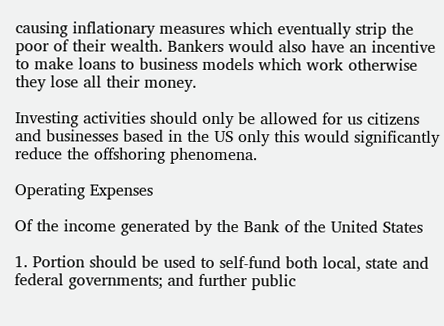causing inflationary measures which eventually strip the poor of their wealth. Bankers would also have an incentive to make loans to business models which work otherwise they lose all their money.

Investing activities should only be allowed for us citizens and businesses based in the US only this would significantly reduce the offshoring phenomena.

Operating Expenses

Of the income generated by the Bank of the United States

1. Portion should be used to self-fund both local, state and federal governments; and further public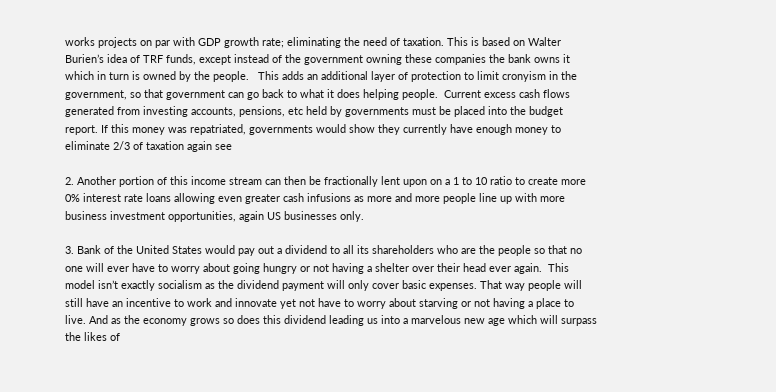works projects on par with GDP growth rate; eliminating the need of taxation. This is based on Walter Burien’s idea of TRF funds, except instead of the government owning these companies the bank owns it which in turn is owned by the people.   This adds an additional layer of protection to limit cronyism in the government, so that government can go back to what it does helping people.  Current excess cash flows generated from investing accounts, pensions, etc held by governments must be placed into the budget report. If this money was repatriated, governments would show they currently have enough money to eliminate 2/3 of taxation again see

2. Another portion of this income stream can then be fractionally lent upon on a 1 to 10 ratio to create more 0% interest rate loans allowing even greater cash infusions as more and more people line up with more business investment opportunities, again US businesses only.

3. Bank of the United States would pay out a dividend to all its shareholders who are the people so that no one will ever have to worry about going hungry or not having a shelter over their head ever again.  This model isn’t exactly socialism as the dividend payment will only cover basic expenses. That way people will still have an incentive to work and innovate yet not have to worry about starving or not having a place to live. And as the economy grows so does this dividend leading us into a marvelous new age which will surpass the likes of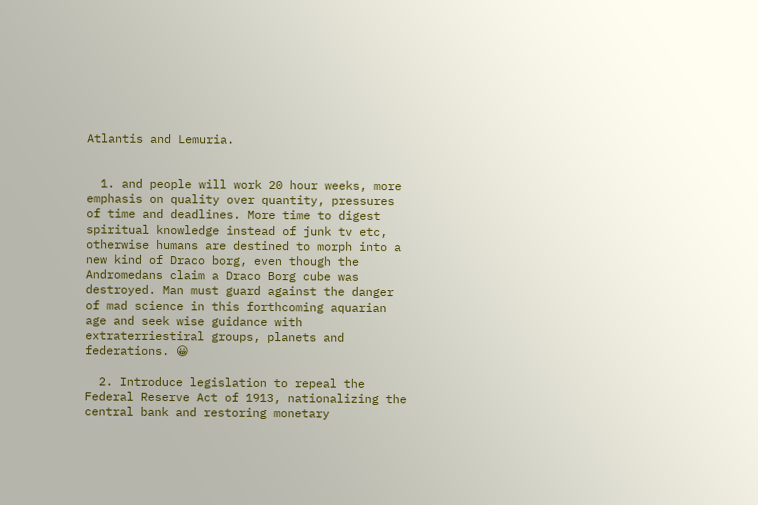Atlantis and Lemuria.


  1. and people will work 20 hour weeks, more emphasis on quality over quantity, pressures of time and deadlines. More time to digest spiritual knowledge instead of junk tv etc, otherwise humans are destined to morph into a new kind of Draco borg, even though the Andromedans claim a Draco Borg cube was destroyed. Man must guard against the danger of mad science in this forthcoming aquarian age and seek wise guidance with extraterriestiral groups, planets and federations. 😀

  2. Introduce legislation to repeal the Federal Reserve Act of 1913, nationalizing the central bank and restoring monetary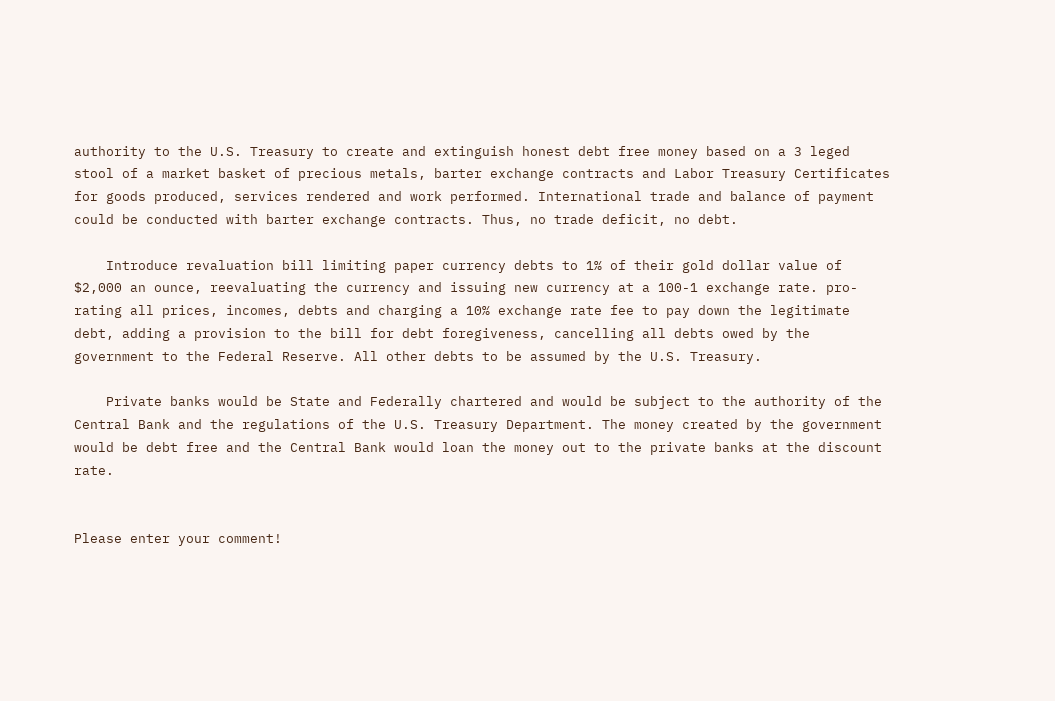authority to the U.S. Treasury to create and extinguish honest debt free money based on a 3 leged stool of a market basket of precious metals, barter exchange contracts and Labor Treasury Certificates for goods produced, services rendered and work performed. International trade and balance of payment could be conducted with barter exchange contracts. Thus, no trade deficit, no debt.

    Introduce revaluation bill limiting paper currency debts to 1% of their gold dollar value of $2,000 an ounce, reevaluating the currency and issuing new currency at a 100-1 exchange rate. pro-rating all prices, incomes, debts and charging a 10% exchange rate fee to pay down the legitimate debt, adding a provision to the bill for debt foregiveness, cancelling all debts owed by the government to the Federal Reserve. All other debts to be assumed by the U.S. Treasury.

    Private banks would be State and Federally chartered and would be subject to the authority of the Central Bank and the regulations of the U.S. Treasury Department. The money created by the government would be debt free and the Central Bank would loan the money out to the private banks at the discount rate.


Please enter your comment!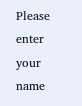Please enter your name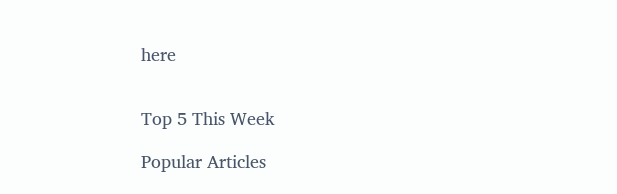here


Top 5 This Week

Popular Articles